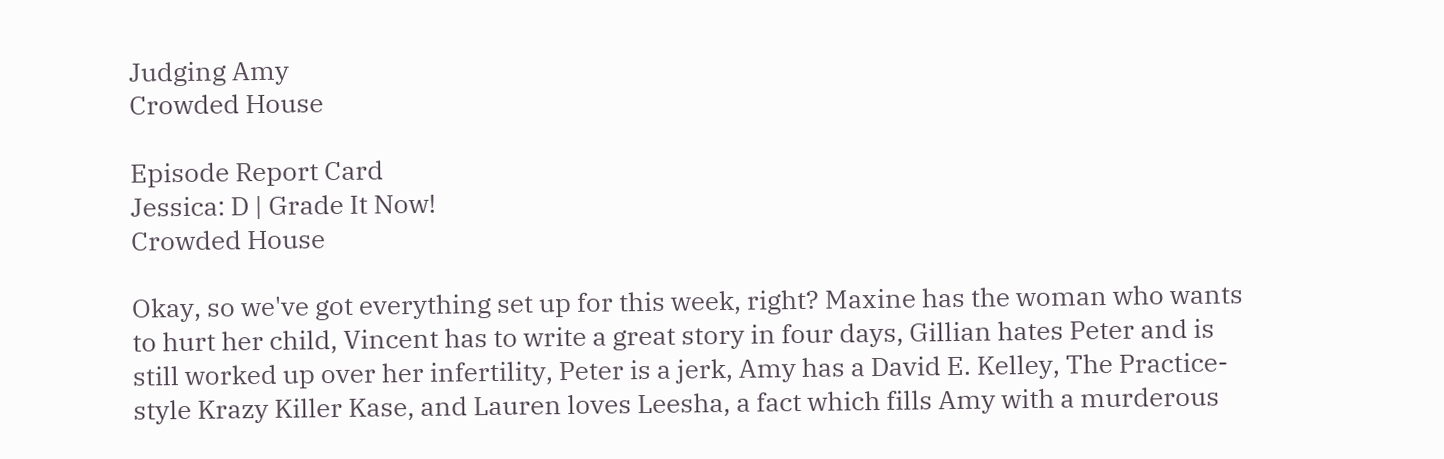Judging Amy
Crowded House

Episode Report Card
Jessica: D | Grade It Now!
Crowded House

Okay, so we've got everything set up for this week, right? Maxine has the woman who wants to hurt her child, Vincent has to write a great story in four days, Gillian hates Peter and is still worked up over her infertility, Peter is a jerk, Amy has a David E. Kelley, The Practice-style Krazy Killer Kase, and Lauren loves Leesha, a fact which fills Amy with a murderous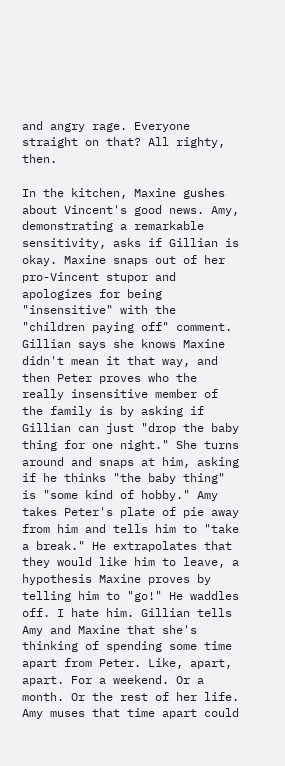and angry rage. Everyone straight on that? All righty, then.

In the kitchen, Maxine gushes about Vincent's good news. Amy, demonstrating a remarkable sensitivity, asks if Gillian is okay. Maxine snaps out of her pro-Vincent stupor and apologizes for being "insensitive" with the "children paying off" comment. Gillian says she knows Maxine didn't mean it that way, and then Peter proves who the really insensitive member of the family is by asking if Gillian can just "drop the baby thing for one night." She turns around and snaps at him, asking if he thinks "the baby thing" is "some kind of hobby." Amy takes Peter's plate of pie away from him and tells him to "take a break." He extrapolates that they would like him to leave, a hypothesis Maxine proves by telling him to "go!" He waddles off. I hate him. Gillian tells Amy and Maxine that she's thinking of spending some time apart from Peter. Like, apart, apart. For a weekend. Or a month. Or the rest of her life. Amy muses that time apart could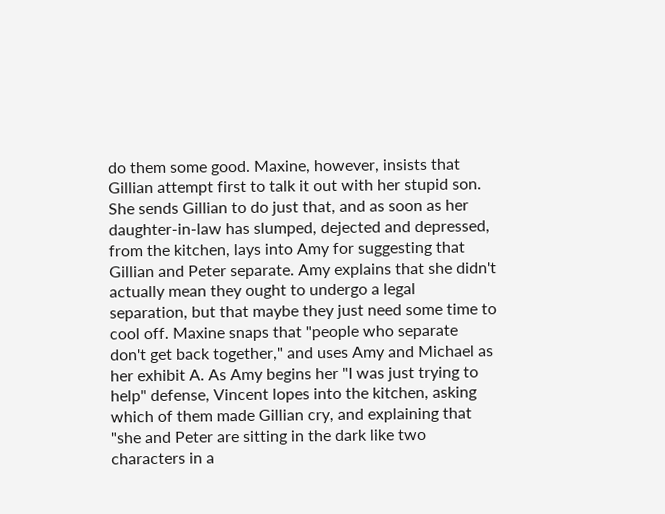do them some good. Maxine, however, insists that Gillian attempt first to talk it out with her stupid son. She sends Gillian to do just that, and as soon as her daughter-in-law has slumped, dejected and depressed, from the kitchen, lays into Amy for suggesting that Gillian and Peter separate. Amy explains that she didn't actually mean they ought to undergo a legal separation, but that maybe they just need some time to cool off. Maxine snaps that "people who separate don't get back together," and uses Amy and Michael as her exhibit A. As Amy begins her "I was just trying to help" defense, Vincent lopes into the kitchen, asking which of them made Gillian cry, and explaining that "she and Peter are sitting in the dark like two characters in a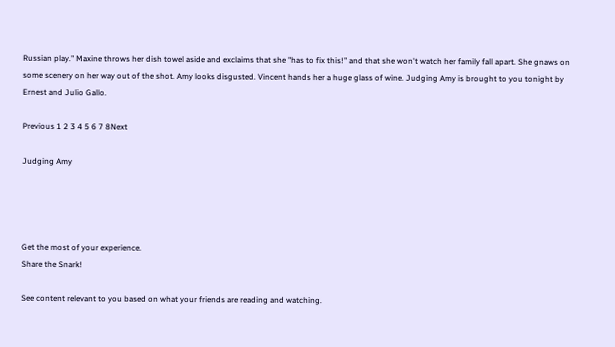Russian play." Maxine throws her dish towel aside and exclaims that she "has to fix this!" and that she won't watch her family fall apart. She gnaws on some scenery on her way out of the shot. Amy looks disgusted. Vincent hands her a huge glass of wine. Judging Amy is brought to you tonight by Ernest and Julio Gallo.

Previous 1 2 3 4 5 6 7 8Next

Judging Amy




Get the most of your experience.
Share the Snark!

See content relevant to you based on what your friends are reading and watching.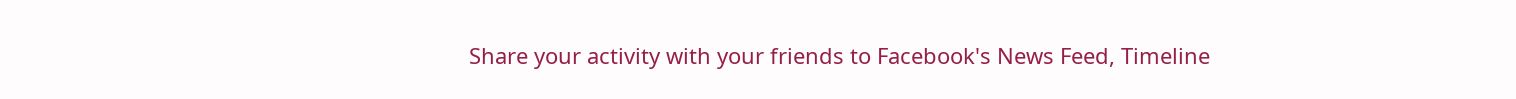Share your activity with your friends to Facebook's News Feed, Timeline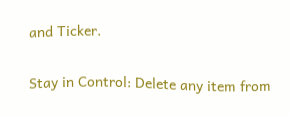and Ticker.

Stay in Control: Delete any item from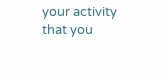your activity that you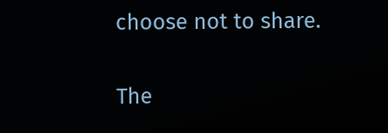choose not to share.

The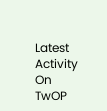Latest Activity On TwOP